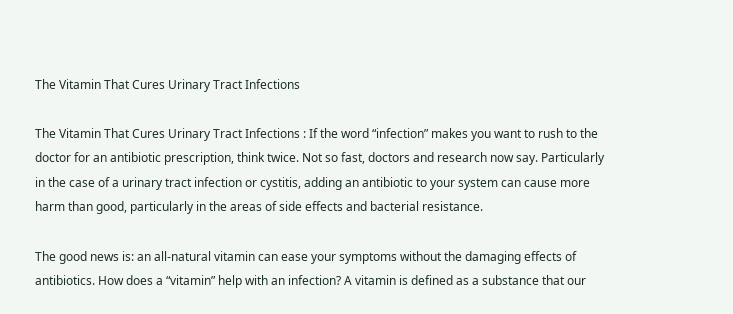The Vitamin That Cures Urinary Tract Infections

The Vitamin That Cures Urinary Tract Infections : If the word “infection” makes you want to rush to the doctor for an antibiotic prescription, think twice. Not so fast, doctors and research now say. Particularly in the case of a urinary tract infection or cystitis, adding an antibiotic to your system can cause more harm than good, particularly in the areas of side effects and bacterial resistance.

The good news is: an all-natural vitamin can ease your symptoms without the damaging effects of antibiotics. How does a “vitamin” help with an infection? A vitamin is defined as a substance that our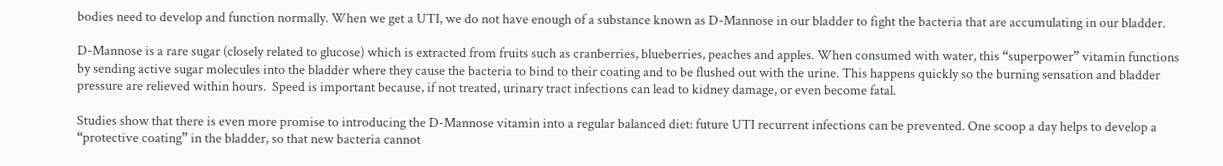bodies need to develop and function normally. When we get a UTI, we do not have enough of a substance known as D-Mannose in our bladder to fight the bacteria that are accumulating in our bladder.

D-Mannose is a rare sugar (closely related to glucose) which is extracted from fruits such as cranberries, blueberries, peaches and apples. When consumed with water, this “superpower” vitamin functions by sending active sugar molecules into the bladder where they cause the bacteria to bind to their coating and to be flushed out with the urine. This happens quickly so the burning sensation and bladder pressure are relieved within hours.  Speed is important because, if not treated, urinary tract infections can lead to kidney damage, or even become fatal.

Studies show that there is even more promise to introducing the D-Mannose vitamin into a regular balanced diet: future UTI recurrent infections can be prevented. One scoop a day helps to develop a “protective coating” in the bladder, so that new bacteria cannot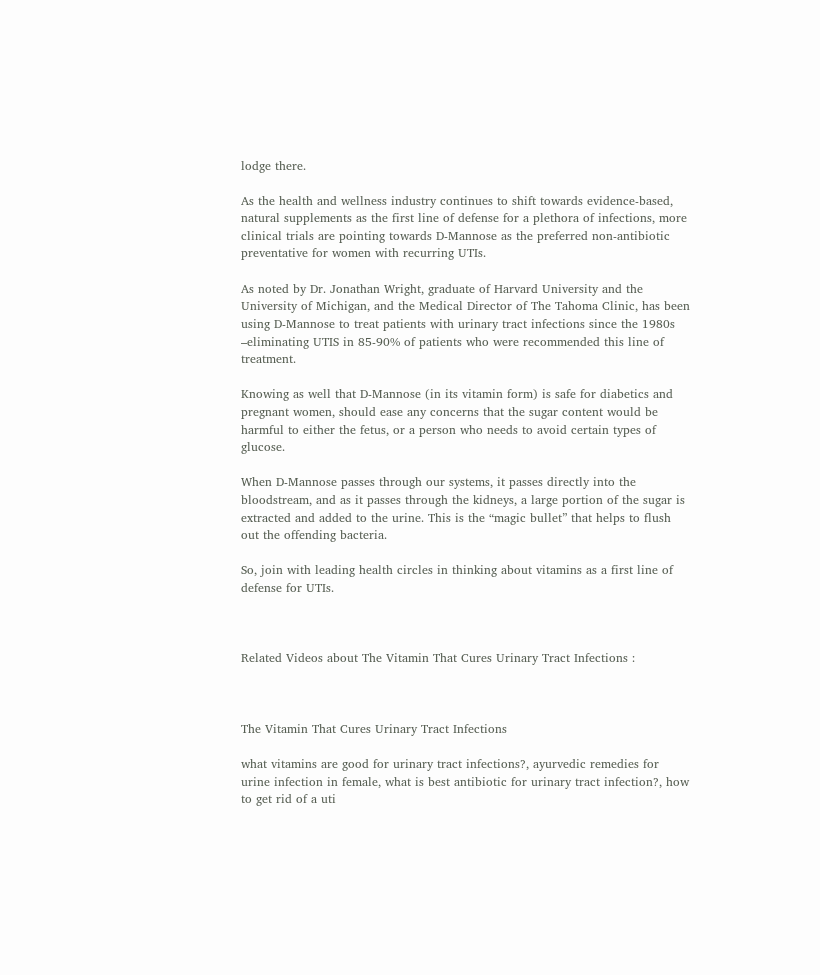lodge there.

As the health and wellness industry continues to shift towards evidence-based, natural supplements as the first line of defense for a plethora of infections, more clinical trials are pointing towards D-Mannose as the preferred non-antibiotic preventative for women with recurring UTIs.

As noted by Dr. Jonathan Wright, graduate of Harvard University and the University of Michigan, and the Medical Director of The Tahoma Clinic, has been using D-Mannose to treat patients with urinary tract infections since the 1980s –eliminating UTIS in 85-90% of patients who were recommended this line of treatment.

Knowing as well that D-Mannose (in its vitamin form) is safe for diabetics and pregnant women, should ease any concerns that the sugar content would be harmful to either the fetus, or a person who needs to avoid certain types of glucose.

When D-Mannose passes through our systems, it passes directly into the bloodstream, and as it passes through the kidneys, a large portion of the sugar is extracted and added to the urine. This is the “magic bullet” that helps to flush out the offending bacteria.

So, join with leading health circles in thinking about vitamins as a first line of defense for UTIs.



Related Videos about The Vitamin That Cures Urinary Tract Infections :



The Vitamin That Cures Urinary Tract Infections

what vitamins are good for urinary tract infections?, ayurvedic remedies for urine infection in female, what is best antibiotic for urinary tract infection?, how to get rid of a uti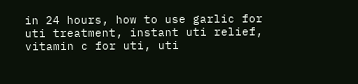in 24 hours, how to use garlic for uti treatment, instant uti relief, vitamin c for uti, uti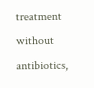treatment without antibiotics,